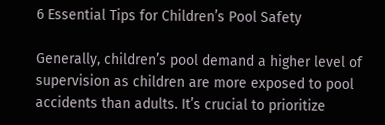6 Essential Tips for Children’s Pool Safety

Generally, children’s pool demand a higher level of supervision as children are more exposed to pool accidents than adults. It’s crucial to prioritize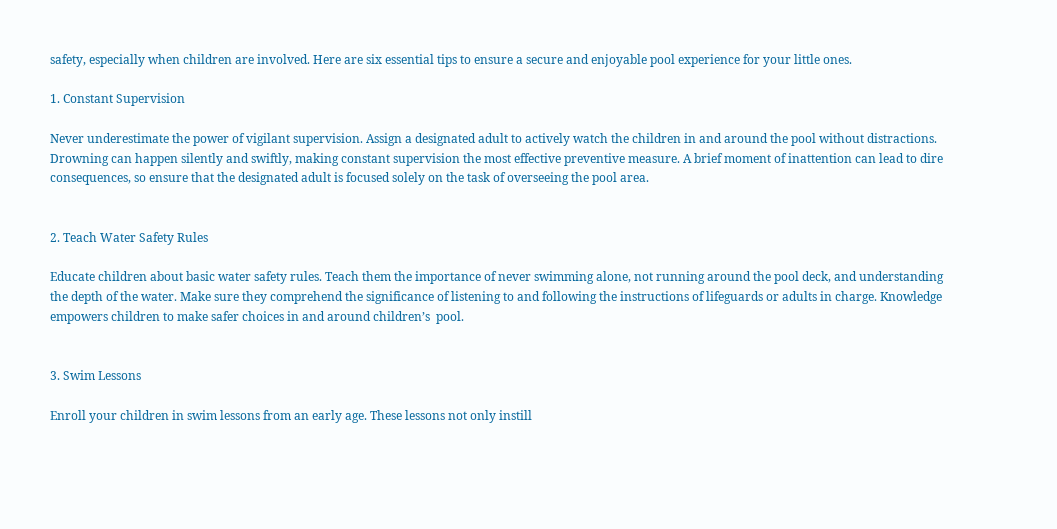safety, especially when children are involved. Here are six essential tips to ensure a secure and enjoyable pool experience for your little ones.

1. Constant Supervision

Never underestimate the power of vigilant supervision. Assign a designated adult to actively watch the children in and around the pool without distractions. Drowning can happen silently and swiftly, making constant supervision the most effective preventive measure. A brief moment of inattention can lead to dire consequences, so ensure that the designated adult is focused solely on the task of overseeing the pool area.


2. Teach Water Safety Rules

Educate children about basic water safety rules. Teach them the importance of never swimming alone, not running around the pool deck, and understanding the depth of the water. Make sure they comprehend the significance of listening to and following the instructions of lifeguards or adults in charge. Knowledge empowers children to make safer choices in and around children’s  pool.


3. Swim Lessons

Enroll your children in swim lessons from an early age. These lessons not only instill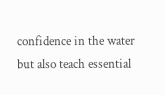confidence in the water but also teach essential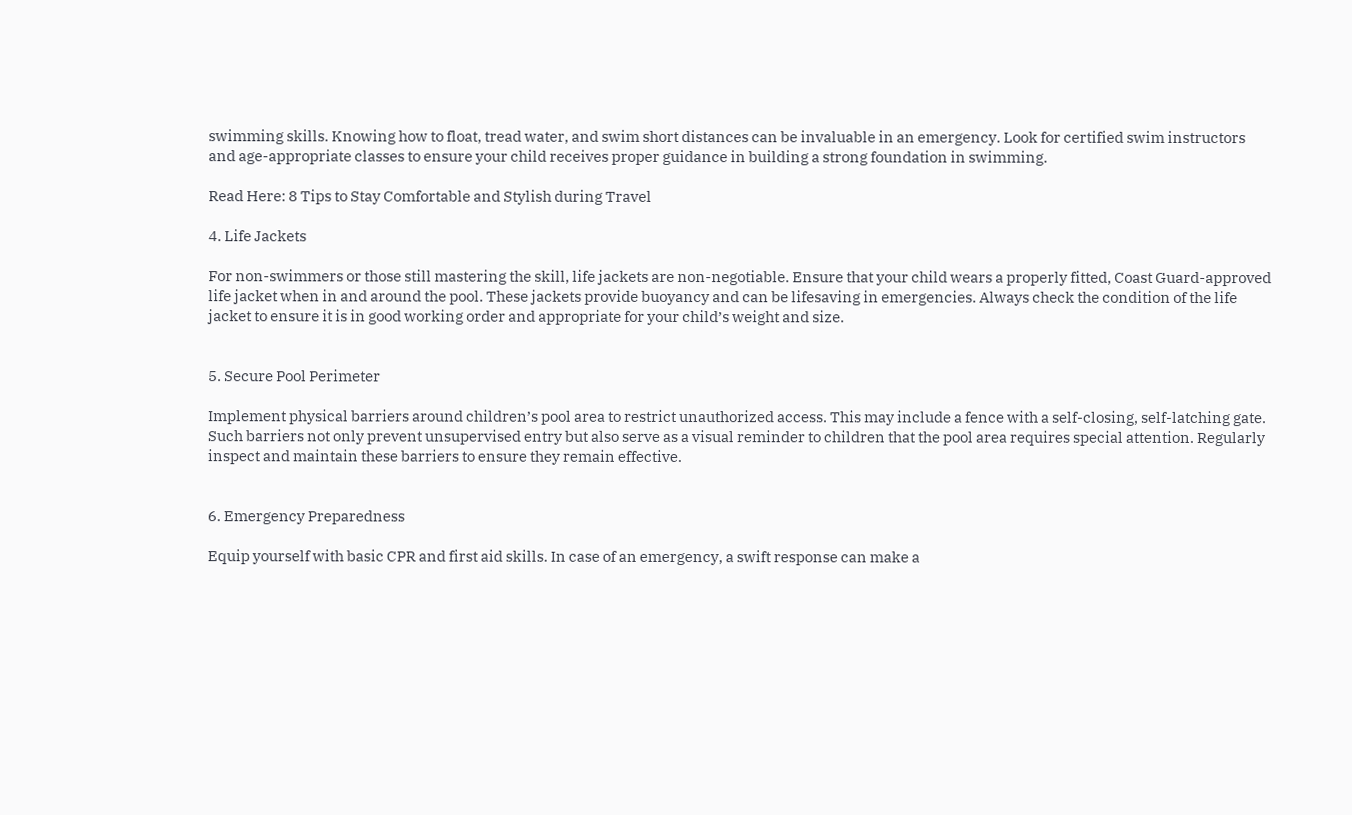swimming skills. Knowing how to float, tread water, and swim short distances can be invaluable in an emergency. Look for certified swim instructors and age-appropriate classes to ensure your child receives proper guidance in building a strong foundation in swimming.

Read Here: 8 Tips to Stay Comfortable and Stylish during Travel

4. Life Jackets

For non-swimmers or those still mastering the skill, life jackets are non-negotiable. Ensure that your child wears a properly fitted, Coast Guard-approved life jacket when in and around the pool. These jackets provide buoyancy and can be lifesaving in emergencies. Always check the condition of the life jacket to ensure it is in good working order and appropriate for your child’s weight and size.


5. Secure Pool Perimeter

Implement physical barriers around children’s pool area to restrict unauthorized access. This may include a fence with a self-closing, self-latching gate. Such barriers not only prevent unsupervised entry but also serve as a visual reminder to children that the pool area requires special attention. Regularly inspect and maintain these barriers to ensure they remain effective.


6. Emergency Preparedness

Equip yourself with basic CPR and first aid skills. In case of an emergency, a swift response can make a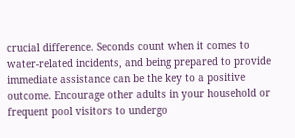crucial difference. Seconds count when it comes to water-related incidents, and being prepared to provide immediate assistance can be the key to a positive outcome. Encourage other adults in your household or frequent pool visitors to undergo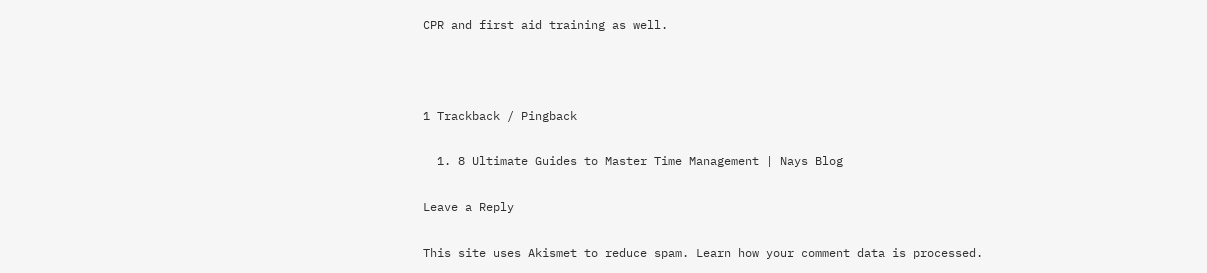CPR and first aid training as well.



1 Trackback / Pingback

  1. 8 Ultimate Guides to Master Time Management | Nays Blog

Leave a Reply

This site uses Akismet to reduce spam. Learn how your comment data is processed.